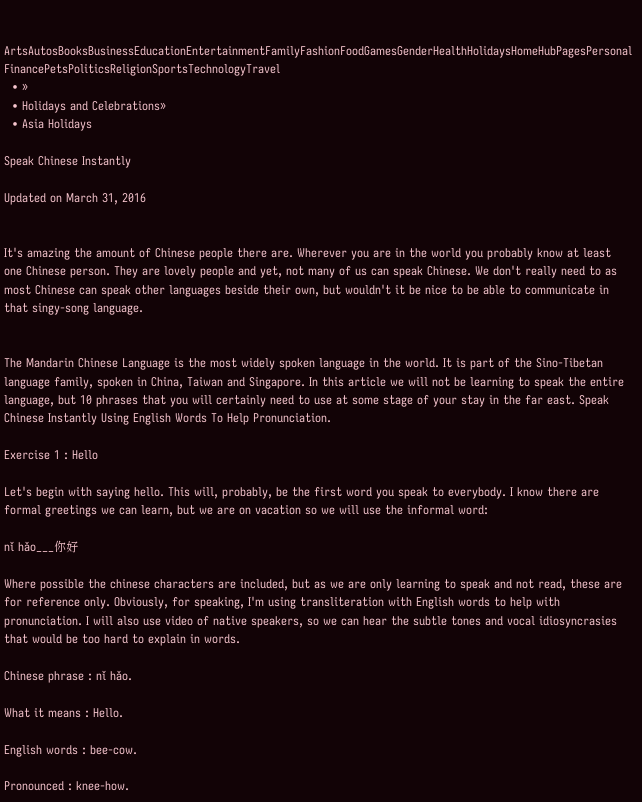ArtsAutosBooksBusinessEducationEntertainmentFamilyFashionFoodGamesGenderHealthHolidaysHomeHubPagesPersonal FinancePetsPoliticsReligionSportsTechnologyTravel
  • »
  • Holidays and Celebrations»
  • Asia Holidays

Speak Chinese Instantly

Updated on March 31, 2016


It's amazing the amount of Chinese people there are. Wherever you are in the world you probably know at least one Chinese person. They are lovely people and yet, not many of us can speak Chinese. We don't really need to as most Chinese can speak other languages beside their own, but wouldn't it be nice to be able to communicate in that singy-song language.


The Mandarin Chinese Language is the most widely spoken language in the world. It is part of the Sino-Tibetan language family, spoken in China, Taiwan and Singapore. In this article we will not be learning to speak the entire language, but 10 phrases that you will certainly need to use at some stage of your stay in the far east. Speak Chinese Instantly Using English Words To Help Pronunciation.

Exercise 1 : Hello

Let's begin with saying hello. This will, probably, be the first word you speak to everybody. I know there are formal greetings we can learn, but we are on vacation so we will use the informal word:

nǐ hǎo___你好

Where possible the chinese characters are included, but as we are only learning to speak and not read, these are for reference only. Obviously, for speaking, I'm using transliteration with English words to help with pronunciation. I will also use video of native speakers, so we can hear the subtle tones and vocal idiosyncrasies that would be too hard to explain in words.

Chinese phrase : nǐ hǎo.

What it means : Hello.

English words : bee-cow.

Pronounced : knee-how.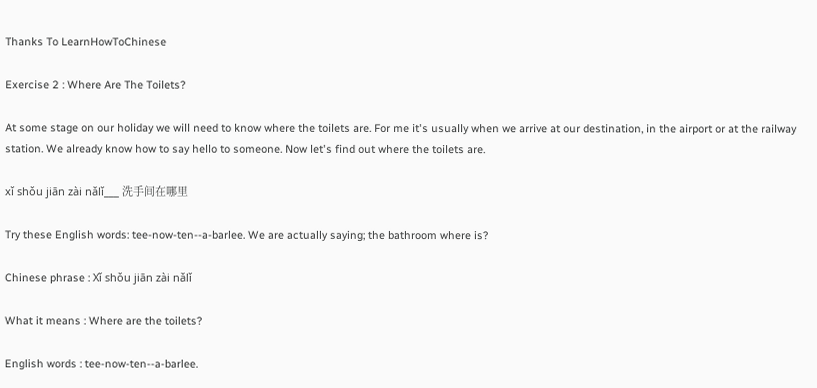Thanks To LearnHowToChinese

Exercise 2 : Where Are The Toilets?

At some stage on our holiday we will need to know where the toilets are. For me it's usually when we arrive at our destination, in the airport or at the railway station. We already know how to say hello to someone. Now let's find out where the toilets are.

xǐ shǒu jiān zài nǎlǐ___ 洗手间在哪里

Try these English words: tee-now-ten--a-barlee. We are actually saying; the bathroom where is?

Chinese phrase : Xǐ shǒu jiān zài nǎlǐ

What it means : Where are the toilets?

English words : tee-now-ten--a-barlee.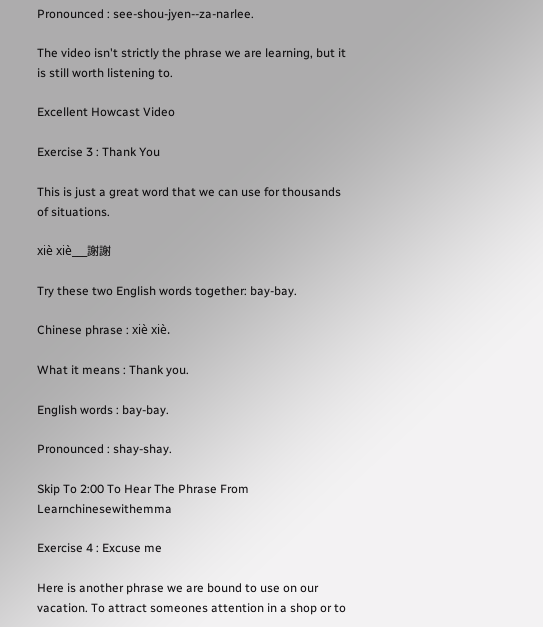Pronounced : see-shou-jyen--za-narlee.

The video isn't strictly the phrase we are learning, but it is still worth listening to.

Excellent Howcast Video

Exercise 3 : Thank You

This is just a great word that we can use for thousands of situations.

xiè xiè___謝謝

Try these two English words together: bay-bay.

Chinese phrase : xiè xiè.

What it means : Thank you.

English words : bay-bay.

Pronounced : shay-shay.

Skip To 2:00 To Hear The Phrase From Learnchinesewithemma

Exercise 4 : Excuse me

Here is another phrase we are bound to use on our vacation. To attract someones attention in a shop or to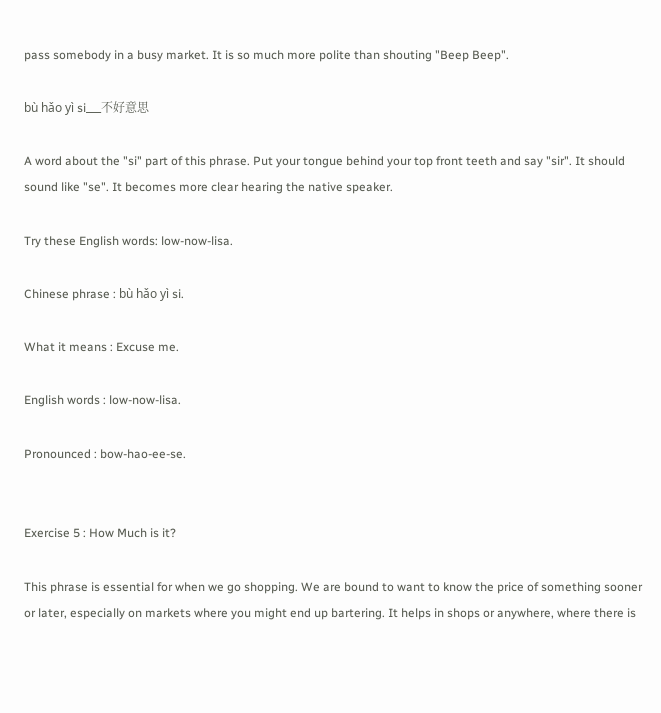pass somebody in a busy market. It is so much more polite than shouting "Beep Beep".

bù hǎo yì si___不好意思

A word about the "si" part of this phrase. Put your tongue behind your top front teeth and say "sir". It should sound like "se". It becomes more clear hearing the native speaker.

Try these English words: low-now-lisa.

Chinese phrase : bù hǎo yì si.

What it means : Excuse me.

English words : low-now-lisa.

Pronounced : bow-hao-ee-se.


Exercise 5 : How Much is it?

This phrase is essential for when we go shopping. We are bound to want to know the price of something sooner or later, especially on markets where you might end up bartering. It helps in shops or anywhere, where there is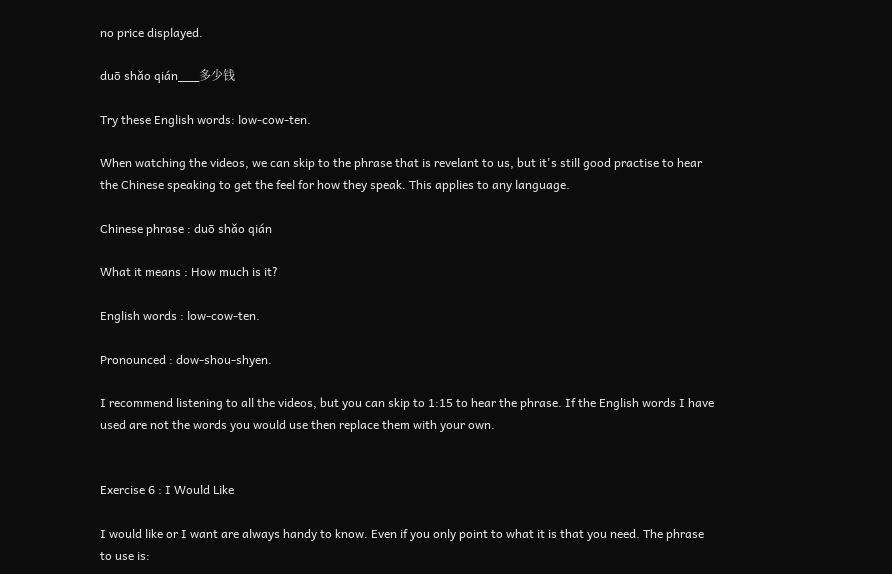no price displayed.

duō shǎo qián___多少钱

Try these English words: low-cow-ten.

When watching the videos, we can skip to the phrase that is revelant to us, but it's still good practise to hear the Chinese speaking to get the feel for how they speak. This applies to any language.

Chinese phrase : duō shǎo qián

What it means : How much is it?

English words : low-cow-ten.

Pronounced : dow-shou-shyen.

I recommend listening to all the videos, but you can skip to 1:15 to hear the phrase. If the English words I have used are not the words you would use then replace them with your own.


Exercise 6 : I Would Like

I would like or I want are always handy to know. Even if you only point to what it is that you need. The phrase to use is: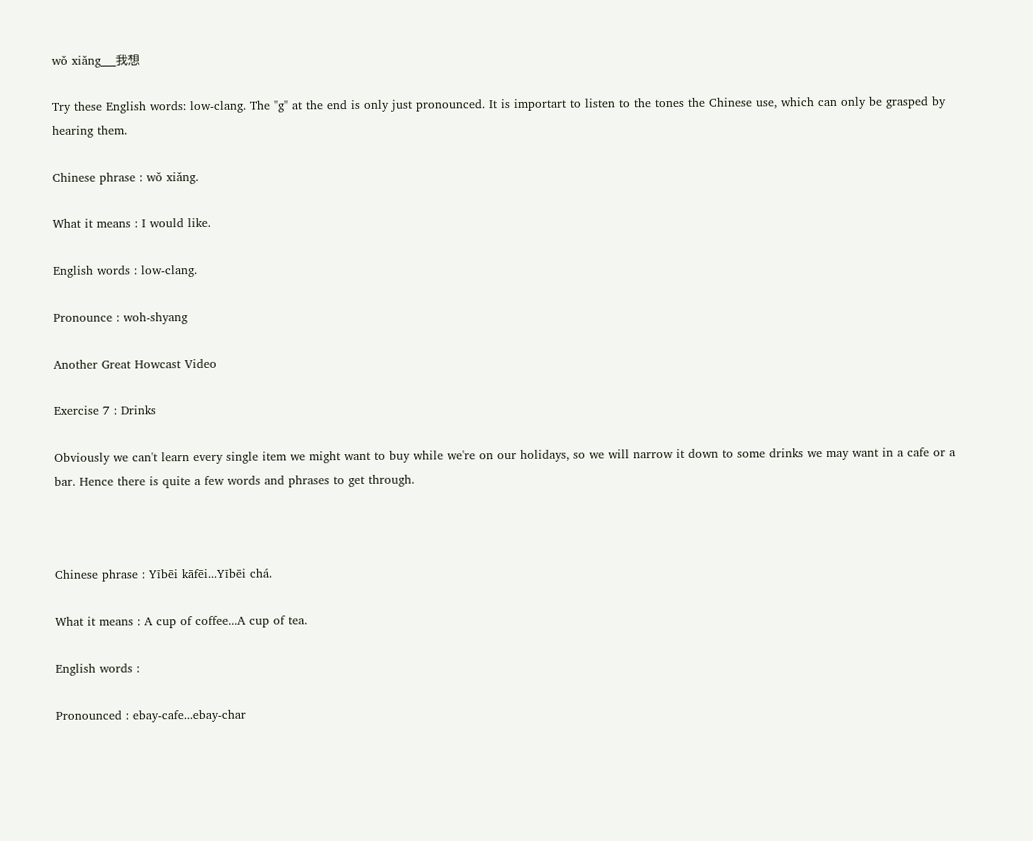wǒ xiǎng___我想

Try these English words: low-clang. The "g" at the end is only just pronounced. It is importart to listen to the tones the Chinese use, which can only be grasped by hearing them.

Chinese phrase : wǒ xiǎng.

What it means : I would like.

English words : low-clang.

Pronounce : woh-shyang

Another Great Howcast Video

Exercise 7 : Drinks

Obviously we can't learn every single item we might want to buy while we're on our holidays, so we will narrow it down to some drinks we may want in a cafe or a bar. Hence there is quite a few words and phrases to get through.



Chinese phrase : Yībēi kāfēi...Yībēi chá.

What it means : A cup of coffee...A cup of tea.

English words :

Pronounced : ebay-cafe...ebay-char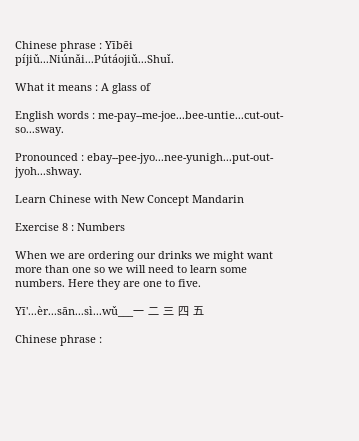Chinese phrase : Yībēi píjiǔ...Niúnǎi...Pútáojiǔ...Shuǐ.

What it means : A glass of

English words : me-pay--me-joe...bee-untie...cut-out-so...sway.

Pronounced : ebay--pee-jyo...nee-yunigh...put-out-jyoh...shway.

Learn Chinese with New Concept Mandarin

Exercise 8 : Numbers

When we are ordering our drinks we might want more than one so we will need to learn some numbers. Here they are one to five.

Yī'...èr...sān...sì...wǔ___一 二 三 四 五

Chinese phrase :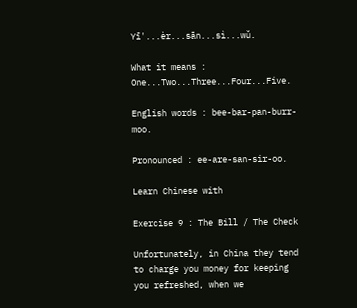Yī'...èr...sān...sì...wǔ.

What it means : One...Two...Three...Four...Five.

English words : bee-bar-pan-burr-moo.

Pronounced : ee-are-san-sir-oo.

Learn Chinese with

Exercise 9 : The Bill / The Check

Unfortunately, in China they tend to charge you money for keeping you refreshed, when we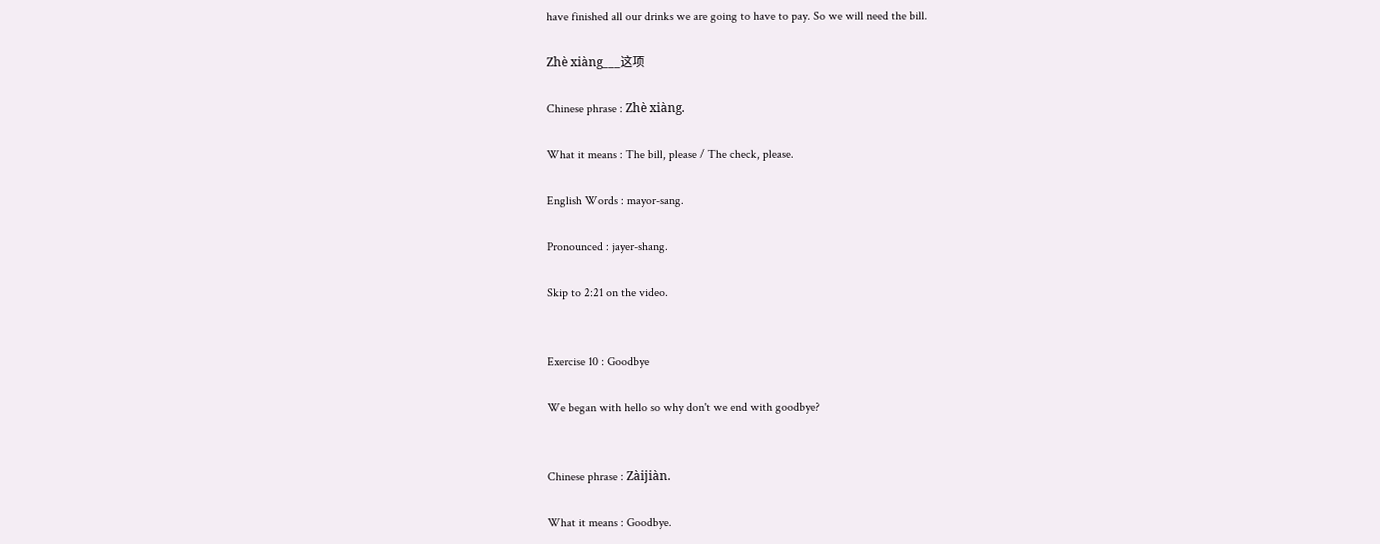have finished all our drinks we are going to have to pay. So we will need the bill.

Zhè xiàng___这项

Chinese phrase : Zhè xiàng.

What it means : The bill, please / The check, please.

English Words : mayor-sang.

Pronounced : jayer-shang.

Skip to 2:21 on the video.


Exercise 10 : Goodbye

We began with hello so why don't we end with goodbye?


Chinese phrase : Zàijiàn.

What it means : Goodbye.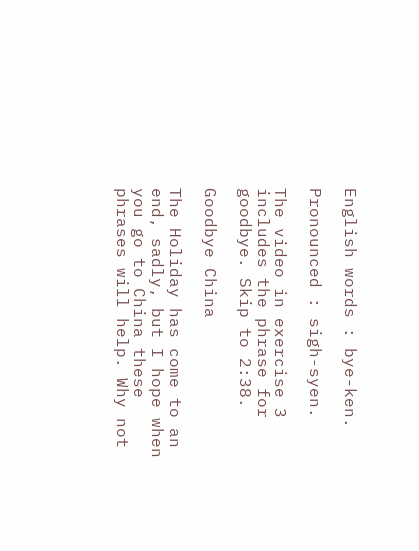English words : bye-ken.

Pronounced : sigh-syen.

The video in exercise 3 includes the phrase for goodbye. Skip to 2:38.

Goodbye China

The Holiday has come to an end, sadly, but I hope when you go to China these phrases will help. Why not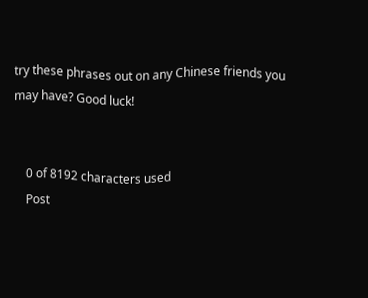try these phrases out on any Chinese friends you may have? Good luck!


    0 of 8192 characters used
    Post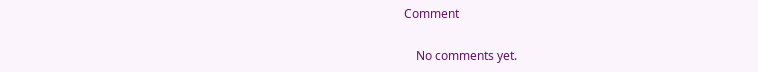Comment

    No comments yet.